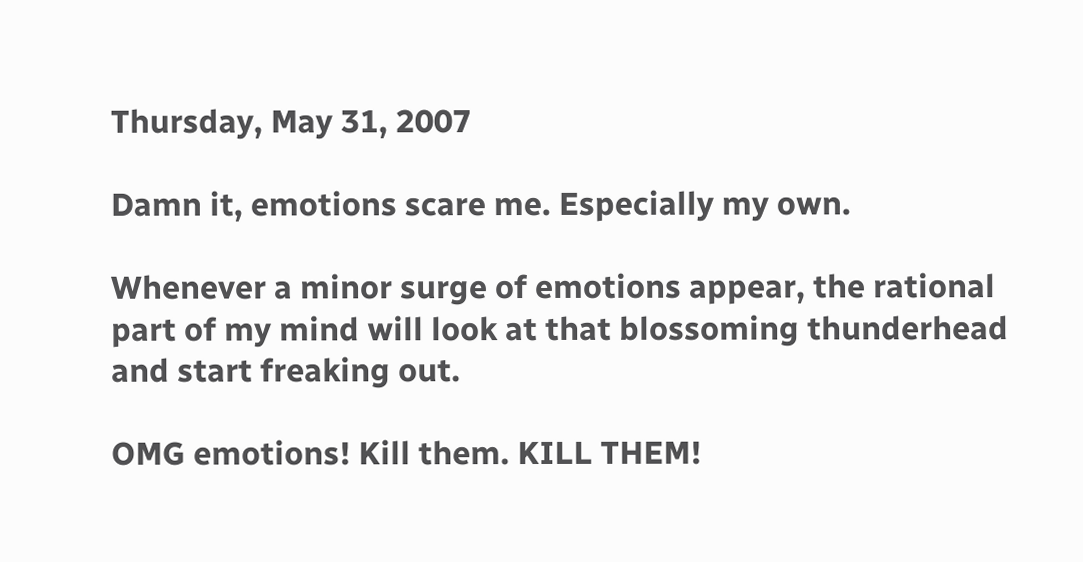Thursday, May 31, 2007

Damn it, emotions scare me. Especially my own.

Whenever a minor surge of emotions appear, the rational part of my mind will look at that blossoming thunderhead and start freaking out.

OMG emotions! Kill them. KILL THEM!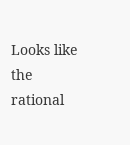Looks like the rational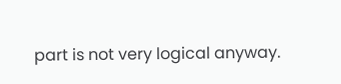part is not very logical anyway.